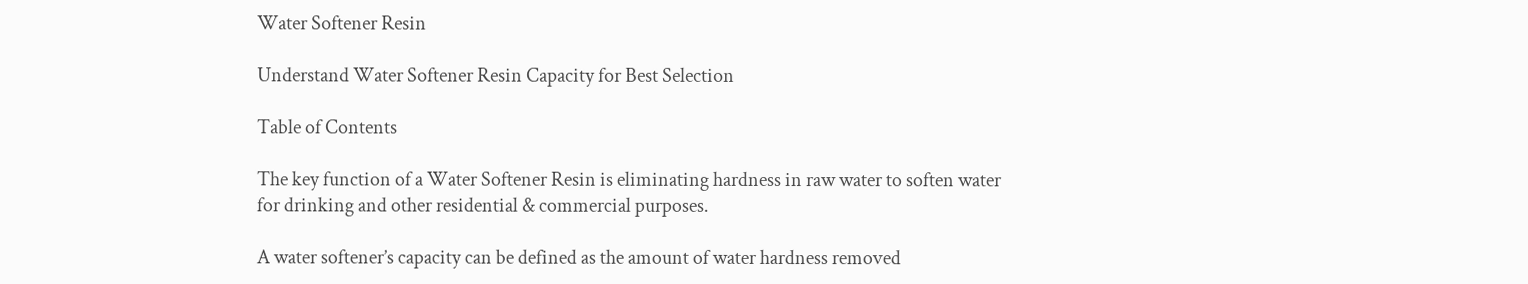Water Softener Resin

Understand Water Softener Resin Capacity for Best Selection

Table of Contents

The key function of a Water Softener Resin is eliminating hardness in raw water to soften water for drinking and other residential & commercial purposes.

A water softener’s capacity can be defined as the amount of water hardness removed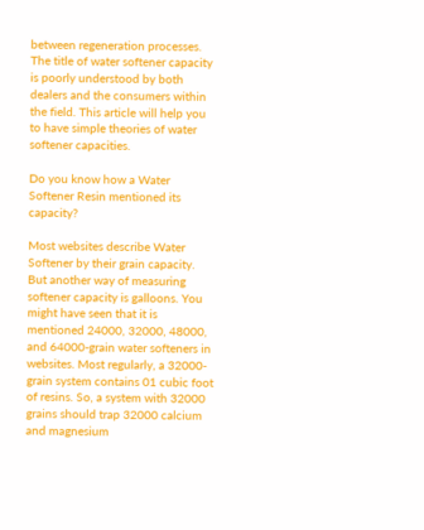between regeneration processes. The title of water softener capacity is poorly understood by both dealers and the consumers within the field. This article will help you to have simple theories of water softener capacities.

Do you know how a Water Softener Resin mentioned its capacity?

Most websites describe Water Softener by their grain capacity. But another way of measuring softener capacity is galloons. You might have seen that it is mentioned 24000, 32000, 48000, and 64000-grain water softeners in websites. Most regularly, a 32000-grain system contains 01 cubic foot of resins. So, a system with 32000 grains should trap 32000 calcium and magnesium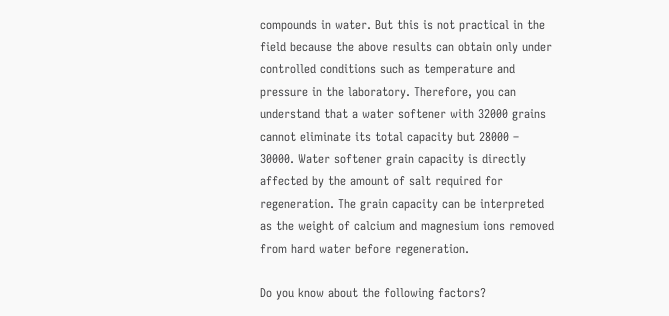compounds in water. But this is not practical in the field because the above results can obtain only under controlled conditions such as temperature and pressure in the laboratory. Therefore, you can understand that a water softener with 32000 grains cannot eliminate its total capacity but 28000 – 30000. Water softener grain capacity is directly affected by the amount of salt required for regeneration. The grain capacity can be interpreted as the weight of calcium and magnesium ions removed from hard water before regeneration.

Do you know about the following factors?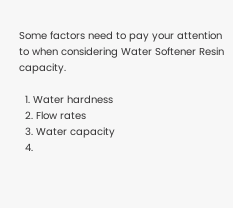Some factors need to pay your attention to when considering Water Softener Resin capacity.

  1. Water hardness
  2. Flow rates
  3. Water capacity
  4.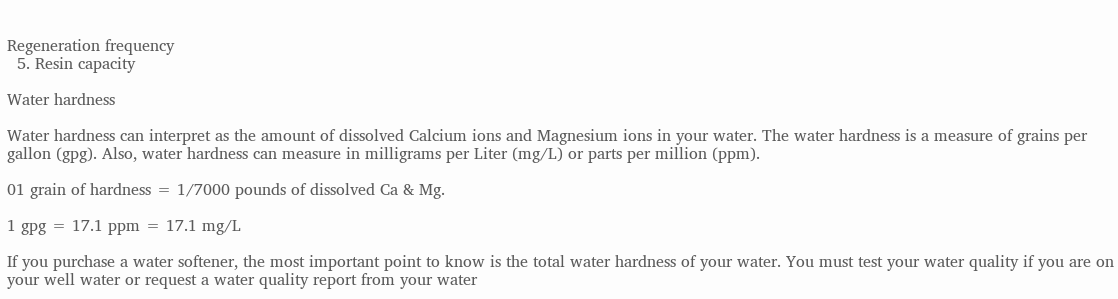Regeneration frequency
  5. Resin capacity

Water hardness

Water hardness can interpret as the amount of dissolved Calcium ions and Magnesium ions in your water. The water hardness is a measure of grains per gallon (gpg). Also, water hardness can measure in milligrams per Liter (mg/L) or parts per million (ppm).

01 grain of hardness = 1/7000 pounds of dissolved Ca & Mg.

1 gpg = 17.1 ppm = 17.1 mg/L

If you purchase a water softener, the most important point to know is the total water hardness of your water. You must test your water quality if you are on your well water or request a water quality report from your water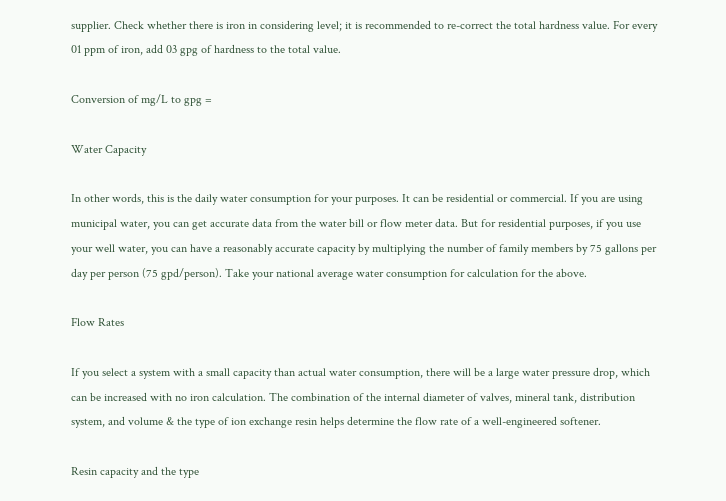supplier. Check whether there is iron in considering level; it is recommended to re-correct the total hardness value. For every 01 ppm of iron, add 03 gpg of hardness to the total value.

Conversion of mg/L to gpg =

Water Capacity

In other words, this is the daily water consumption for your purposes. It can be residential or commercial. If you are using municipal water, you can get accurate data from the water bill or flow meter data. But for residential purposes, if you use your well water, you can have a reasonably accurate capacity by multiplying the number of family members by 75 gallons per day per person (75 gpd/person). Take your national average water consumption for calculation for the above.

Flow Rates

If you select a system with a small capacity than actual water consumption, there will be a large water pressure drop, which can be increased with no iron calculation. The combination of the internal diameter of valves, mineral tank, distribution system, and volume & the type of ion exchange resin helps determine the flow rate of a well-engineered softener.

Resin capacity and the type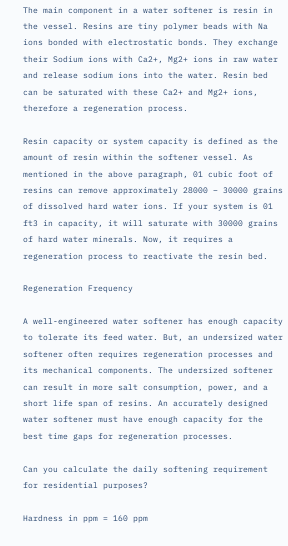The main component in a water softener is resin in the vessel. Resins are tiny polymer beads with Na ions bonded with electrostatic bonds. They exchange their Sodium ions with Ca2+, Mg2+ ions in raw water and release sodium ions into the water. Resin bed can be saturated with these Ca2+ and Mg2+ ions, therefore a regeneration process.

Resin capacity or system capacity is defined as the amount of resin within the softener vessel. As mentioned in the above paragraph, 01 cubic foot of resins can remove approximately 28000 – 30000 grains of dissolved hard water ions. If your system is 01 ft3 in capacity, it will saturate with 30000 grains of hard water minerals. Now, it requires a regeneration process to reactivate the resin bed.

Regeneration Frequency

A well-engineered water softener has enough capacity to tolerate its feed water. But, an undersized water softener often requires regeneration processes and its mechanical components. The undersized softener can result in more salt consumption, power, and a short life span of resins. An accurately designed water softener must have enough capacity for the best time gaps for regeneration processes.

Can you calculate the daily softening requirement for residential purposes?

Hardness in ppm = 160 ppm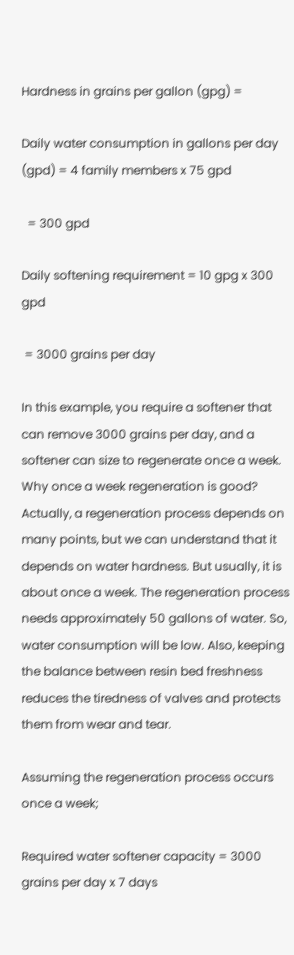Hardness in grains per gallon (gpg) =

Daily water consumption in gallons per day (gpd) = 4 family members x 75 gpd

  = 300 gpd

Daily softening requirement = 10 gpg x 300 gpd

 = 3000 grains per day

In this example, you require a softener that can remove 3000 grains per day, and a softener can size to regenerate once a week. Why once a week regeneration is good? Actually, a regeneration process depends on many points, but we can understand that it depends on water hardness. But usually, it is about once a week. The regeneration process needs approximately 50 gallons of water. So, water consumption will be low. Also, keeping the balance between resin bed freshness reduces the tiredness of valves and protects them from wear and tear.

Assuming the regeneration process occurs once a week;

Required water softener capacity = 3000 grains per day x 7 days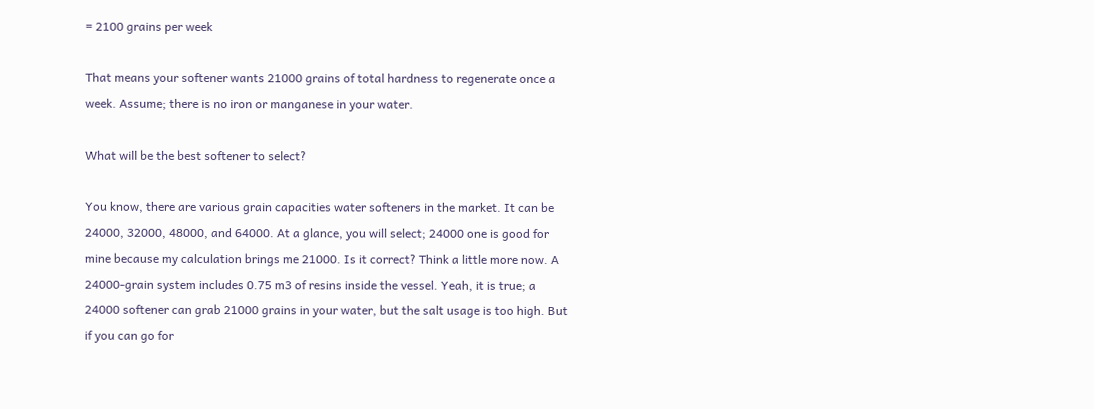= 2100 grains per week

That means your softener wants 21000 grains of total hardness to regenerate once a week. Assume; there is no iron or manganese in your water.

What will be the best softener to select?

You know, there are various grain capacities water softeners in the market. It can be 24000, 32000, 48000, and 64000. At a glance, you will select; 24000 one is good for mine because my calculation brings me 21000. Is it correct? Think a little more now. A 24000-grain system includes 0.75 m3 of resins inside the vessel. Yeah, it is true; a 24000 softener can grab 21000 grains in your water, but the salt usage is too high. But if you can go for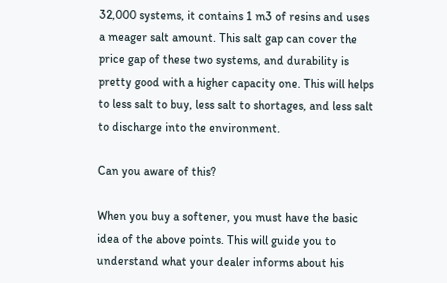32,000 systems, it contains 1 m3 of resins and uses a meager salt amount. This salt gap can cover the price gap of these two systems, and durability is pretty good with a higher capacity one. This will helps to less salt to buy, less salt to shortages, and less salt to discharge into the environment.

Can you aware of this?

When you buy a softener, you must have the basic idea of the above points. This will guide you to understand what your dealer informs about his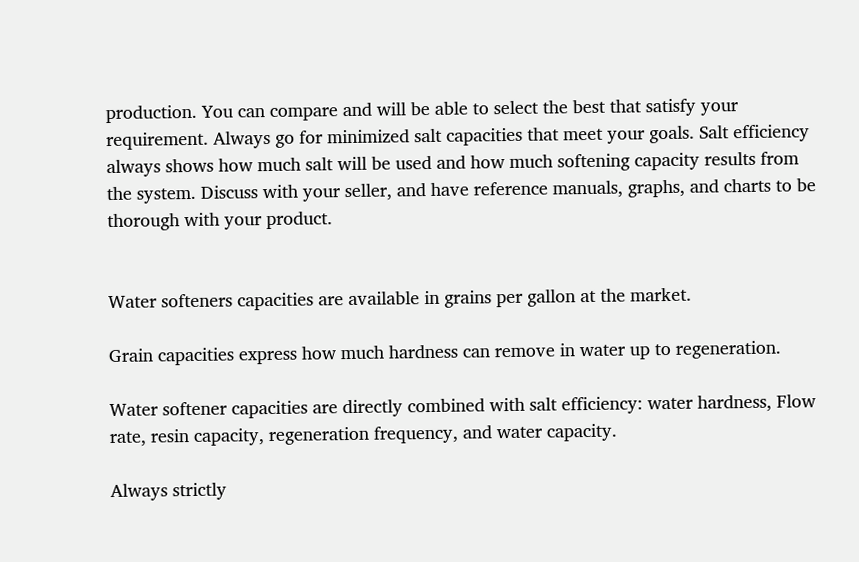production. You can compare and will be able to select the best that satisfy your requirement. Always go for minimized salt capacities that meet your goals. Salt efficiency always shows how much salt will be used and how much softening capacity results from the system. Discuss with your seller, and have reference manuals, graphs, and charts to be thorough with your product.


Water softeners capacities are available in grains per gallon at the market.

Grain capacities express how much hardness can remove in water up to regeneration.

Water softener capacities are directly combined with salt efficiency: water hardness, Flow rate, resin capacity, regeneration frequency, and water capacity.

Always strictly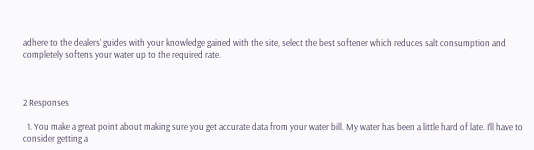adhere to the dealers’ guides with your knowledge gained with the site, select the best softener which reduces salt consumption and completely softens your water up to the required rate.



2 Responses

  1. You make a great point about making sure you get accurate data from your water bill. My water has been a little hard of late. I’ll have to consider getting a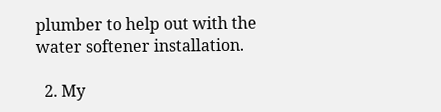plumber to help out with the water softener installation.

  2. My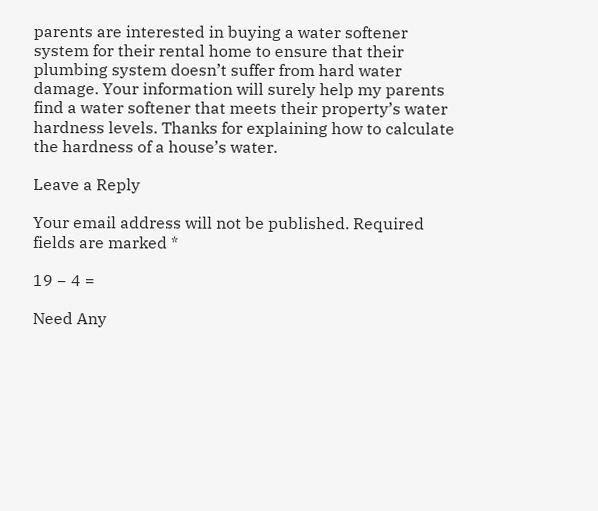parents are interested in buying a water softener system for their rental home to ensure that their plumbing system doesn’t suffer from hard water damage. Your information will surely help my parents find a water softener that meets their property’s water hardness levels. Thanks for explaining how to calculate the hardness of a house’s water.

Leave a Reply

Your email address will not be published. Required fields are marked *

19 − 4 =

Need Any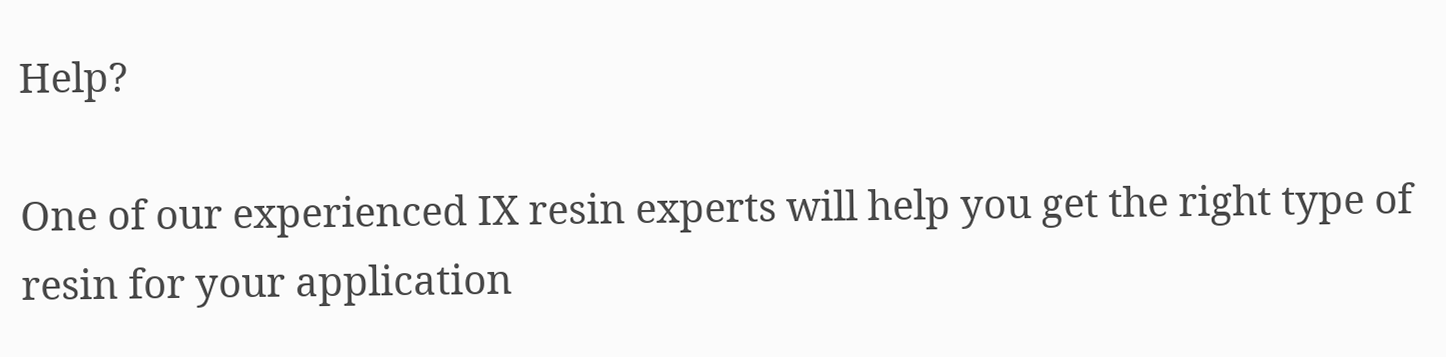Help?

One of our experienced IX resin experts will help you get the right type of resin for your application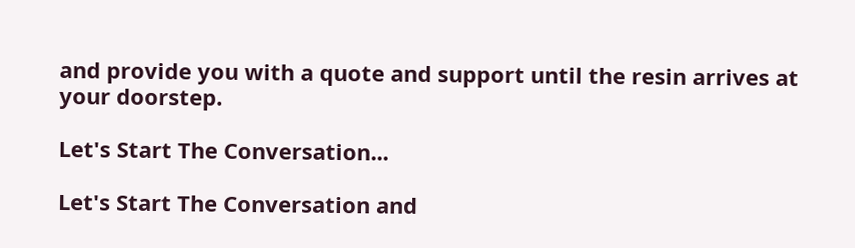and provide you with a quote and support until the resin arrives at your doorstep.

Let's Start The Conversation...

Let's Start The Conversation and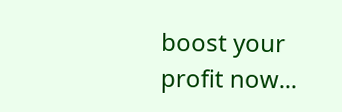boost your profit now...